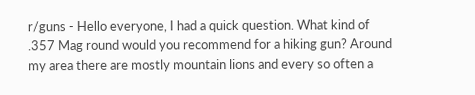r/guns - Hello everyone, I had a quick question. What kind of .357 Mag round would you recommend for a hiking gun? Around my area there are mostly mountain lions and every so often a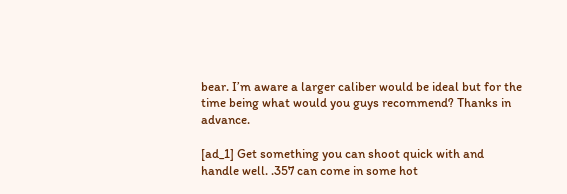bear. I’m aware a larger caliber would be ideal but for the time being what would you guys recommend? Thanks in advance.

[ad_1] Get something you can shoot quick with and handle well. .357 can come in some hot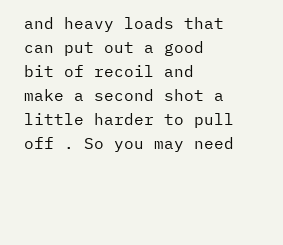and heavy loads that can put out a good bit of recoil and make a second shot a little harder to pull off . So you may need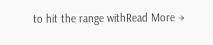to hit the range withRead More →